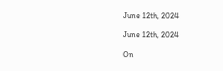June 12th, 2024

June 12th, 2024

On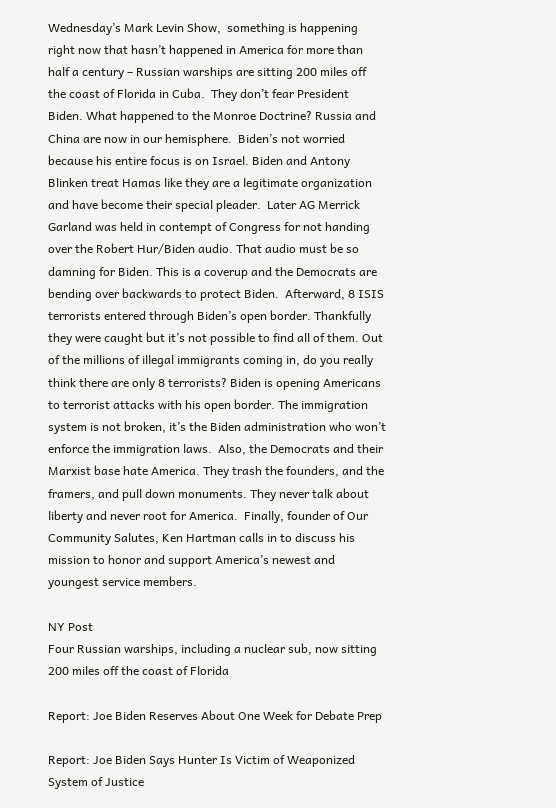Wednesday’s Mark Levin Show,  something is happening right now that hasn’t happened in America for more than half a century – Russian warships are sitting 200 miles off the coast of Florida in Cuba.  They don’t fear President Biden. What happened to the Monroe Doctrine? Russia and China are now in our hemisphere.  Biden’s not worried because his entire focus is on Israel. Biden and Antony Blinken treat Hamas like they are a legitimate organization and have become their special pleader.  Later AG Merrick Garland was held in contempt of Congress for not handing over the Robert Hur/Biden audio. That audio must be so damning for Biden. This is a coverup and the Democrats are bending over backwards to protect Biden.  Afterward, 8 ISIS terrorists entered through Biden’s open border. Thankfully they were caught but it’s not possible to find all of them. Out of the millions of illegal immigrants coming in, do you really think there are only 8 terrorists? Biden is opening Americans to terrorist attacks with his open border. The immigration system is not broken, it’s the Biden administration who won’t enforce the immigration laws.  Also, the Democrats and their Marxist base hate America. They trash the founders, and the framers, and pull down monuments. They never talk about liberty and never root for America.  Finally, founder of Our Community Salutes, Ken Hartman calls in to discuss his mission to honor and support America’s newest and youngest service members.

NY Post
Four Russian warships, including a nuclear sub, now sitting 200 miles off the coast of Florida

Report: Joe Biden Reserves About One Week for Debate Prep

Report: Joe Biden Says Hunter Is Victim of Weaponized System of Justice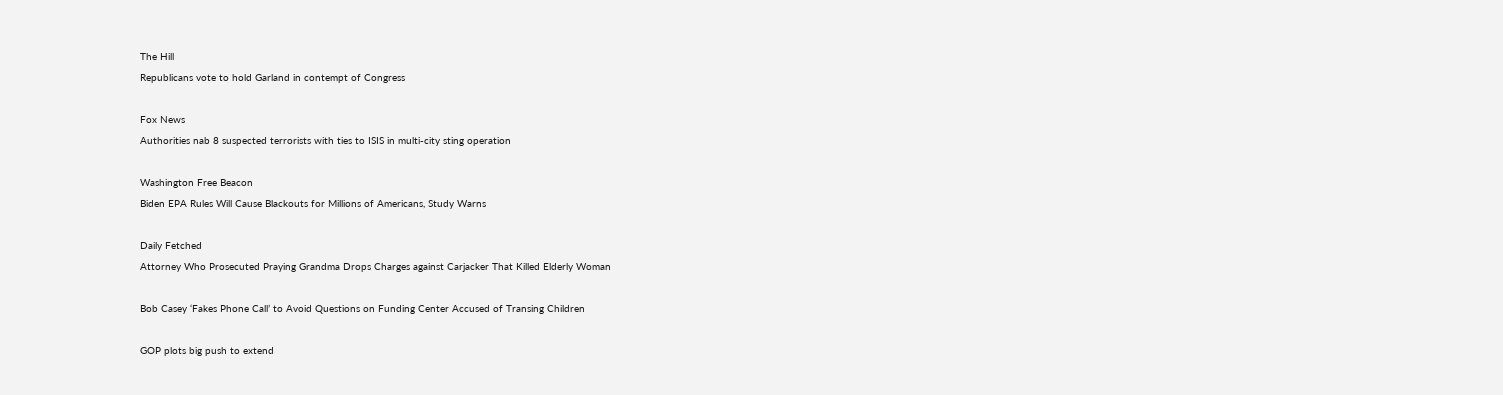The Hill
Republicans vote to hold Garland in contempt of Congress

Fox News
Authorities nab 8 suspected terrorists with ties to ISIS in multi-city sting operation

Washington Free Beacon
Biden EPA Rules Will Cause Blackouts for Millions of Americans, Study Warns

Daily Fetched
Attorney Who Prosecuted Praying Grandma Drops Charges against Carjacker That Killed Elderly Woman

Bob Casey ‘Fakes Phone Call’ to Avoid Questions on Funding Center Accused of Transing Children

GOP plots big push to extend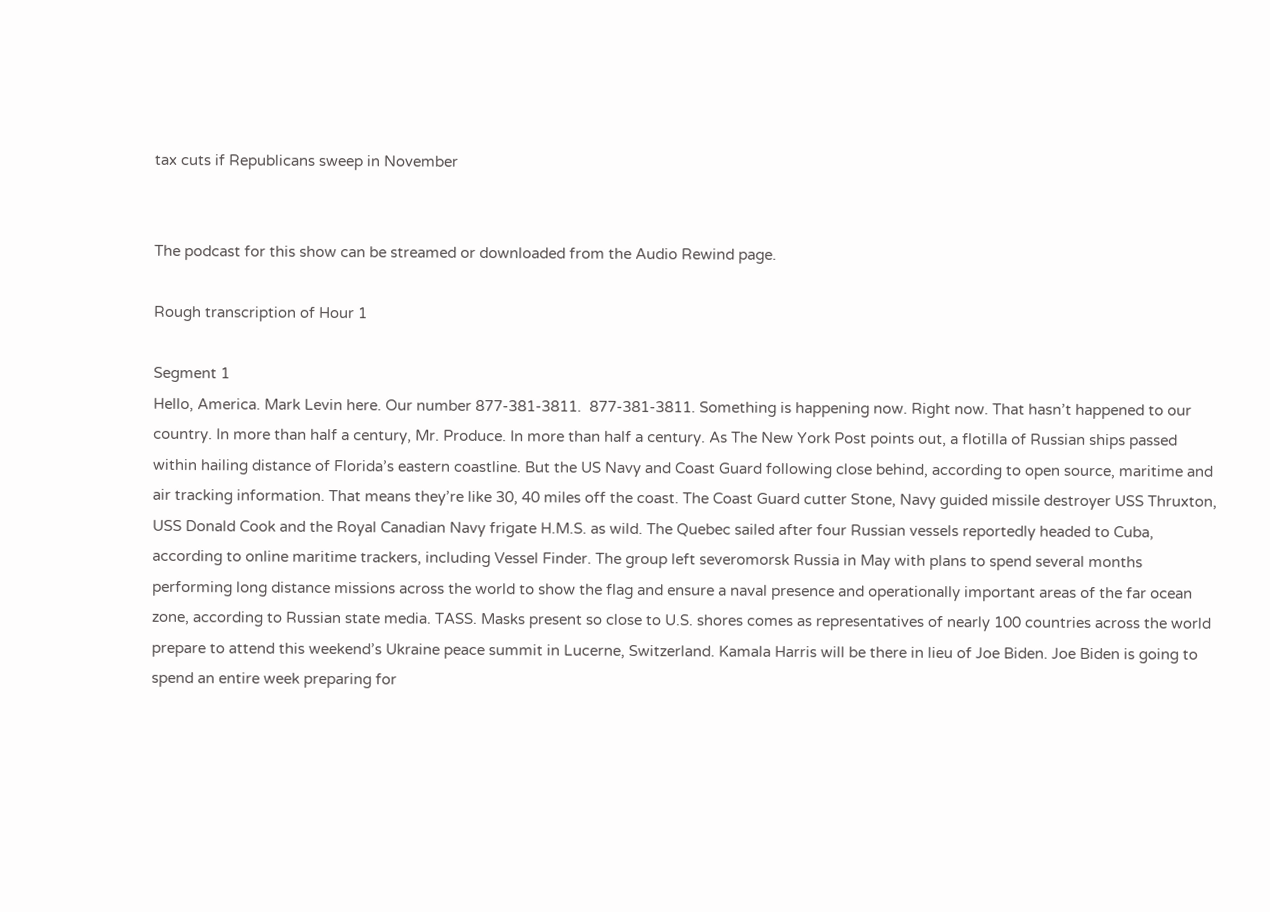tax cuts if Republicans sweep in November


The podcast for this show can be streamed or downloaded from the Audio Rewind page.

Rough transcription of Hour 1

Segment 1
Hello, America. Mark Levin here. Our number 877-381-3811.  877-381-3811. Something is happening now. Right now. That hasn’t happened to our country. In more than half a century, Mr. Produce. In more than half a century. As The New York Post points out, a flotilla of Russian ships passed within hailing distance of Florida’s eastern coastline. But the US Navy and Coast Guard following close behind, according to open source, maritime and air tracking information. That means they’re like 30, 40 miles off the coast. The Coast Guard cutter Stone, Navy guided missile destroyer USS Thruxton, USS Donald Cook and the Royal Canadian Navy frigate H.M.S. as wild. The Quebec sailed after four Russian vessels reportedly headed to Cuba, according to online maritime trackers, including Vessel Finder. The group left severomorsk Russia in May with plans to spend several months performing long distance missions across the world to show the flag and ensure a naval presence and operationally important areas of the far ocean zone, according to Russian state media. TASS. Masks present so close to U.S. shores comes as representatives of nearly 100 countries across the world prepare to attend this weekend’s Ukraine peace summit in Lucerne, Switzerland. Kamala Harris will be there in lieu of Joe Biden. Joe Biden is going to spend an entire week preparing for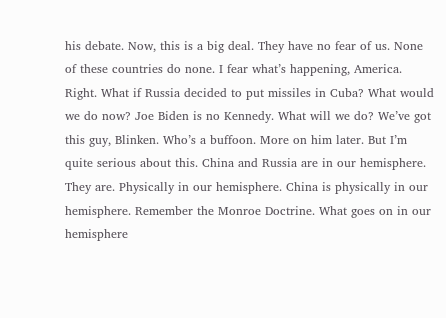his debate. Now, this is a big deal. They have no fear of us. None of these countries do none. I fear what’s happening, America. Right. What if Russia decided to put missiles in Cuba? What would we do now? Joe Biden is no Kennedy. What will we do? We’ve got this guy, Blinken. Who’s a buffoon. More on him later. But I’m quite serious about this. China and Russia are in our hemisphere. They are. Physically in our hemisphere. China is physically in our hemisphere. Remember the Monroe Doctrine. What goes on in our hemisphere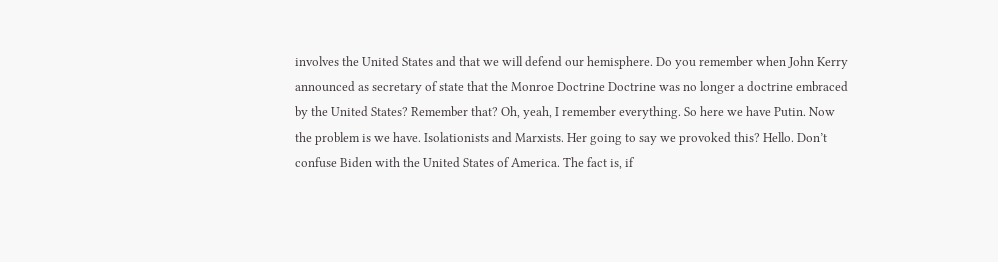involves the United States and that we will defend our hemisphere. Do you remember when John Kerry announced as secretary of state that the Monroe Doctrine Doctrine was no longer a doctrine embraced by the United States? Remember that? Oh, yeah, I remember everything. So here we have Putin. Now the problem is we have. Isolationists and Marxists. Her going to say we provoked this? Hello. Don’t confuse Biden with the United States of America. The fact is, if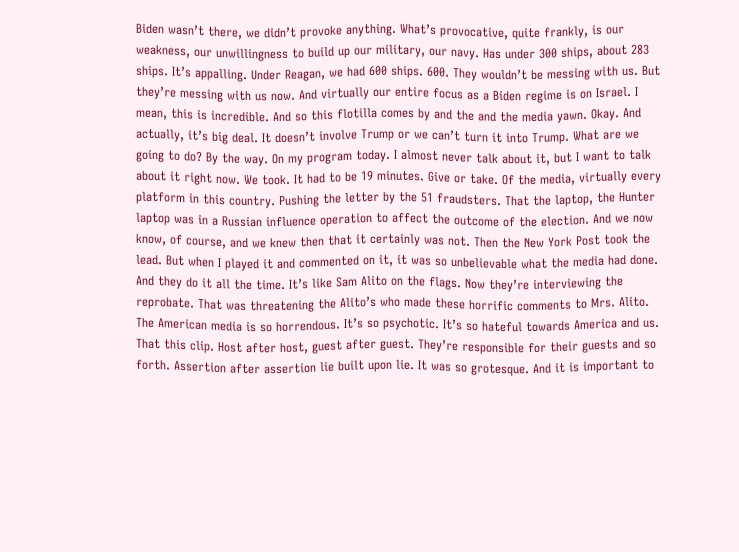Biden wasn’t there, we didn’t provoke anything. What’s provocative, quite frankly, is our weakness, our unwillingness to build up our military, our navy. Has under 300 ships, about 283 ships. It’s appalling. Under Reagan, we had 600 ships. 600. They wouldn’t be messing with us. But they’re messing with us now. And virtually our entire focus as a Biden regime is on Israel. I mean, this is incredible. And so this flotilla comes by and the and the media yawn. Okay. And actually, it’s big deal. It doesn’t involve Trump or we can’t turn it into Trump. What are we going to do? By the way. On my program today. I almost never talk about it, but I want to talk about it right now. We took. It had to be 19 minutes. Give or take. Of the media, virtually every platform in this country. Pushing the letter by the 51 fraudsters. That the laptop, the Hunter laptop was in a Russian influence operation to affect the outcome of the election. And we now know, of course, and we knew then that it certainly was not. Then the New York Post took the lead. But when I played it and commented on it, it was so unbelievable what the media had done. And they do it all the time. It’s like Sam Alito on the flags. Now they’re interviewing the reprobate. That was threatening the Alito’s who made these horrific comments to Mrs. Alito. The American media is so horrendous. It’s so psychotic. It’s so hateful towards America and us. That this clip. Host after host, guest after guest. They’re responsible for their guests and so forth. Assertion after assertion lie built upon lie. It was so grotesque. And it is important to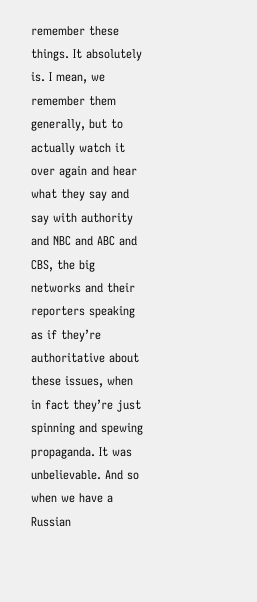remember these things. It absolutely is. I mean, we remember them generally, but to actually watch it over again and hear what they say and say with authority and NBC and ABC and CBS, the big networks and their reporters speaking as if they’re authoritative about these issues, when in fact they’re just spinning and spewing propaganda. It was unbelievable. And so when we have a Russian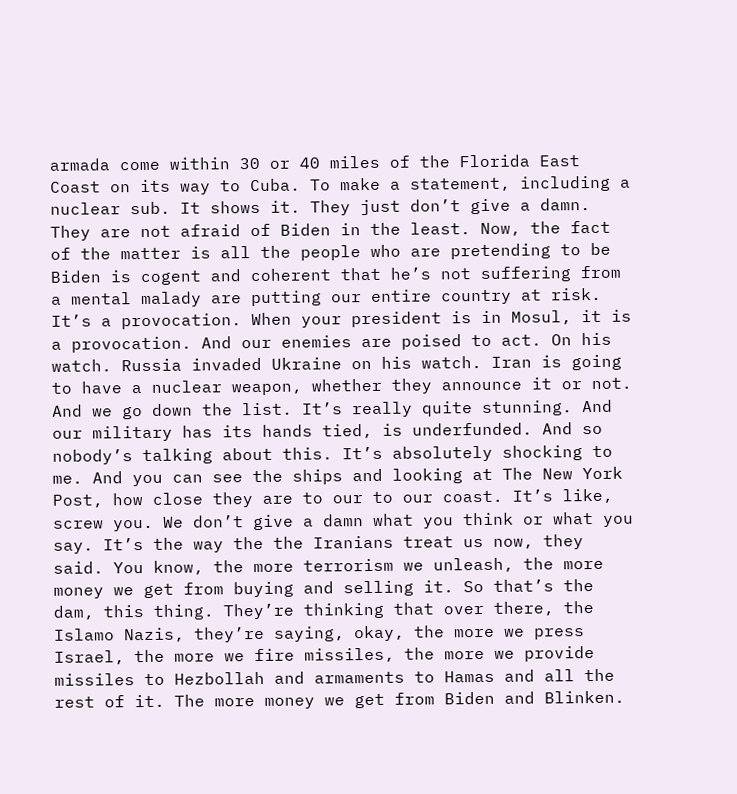armada come within 30 or 40 miles of the Florida East Coast on its way to Cuba. To make a statement, including a nuclear sub. It shows it. They just don’t give a damn. They are not afraid of Biden in the least. Now, the fact of the matter is all the people who are pretending to be Biden is cogent and coherent that he’s not suffering from a mental malady are putting our entire country at risk. It’s a provocation. When your president is in Mosul, it is a provocation. And our enemies are poised to act. On his watch. Russia invaded Ukraine on his watch. Iran is going to have a nuclear weapon, whether they announce it or not. And we go down the list. It’s really quite stunning. And our military has its hands tied, is underfunded. And so nobody’s talking about this. It’s absolutely shocking to me. And you can see the ships and looking at The New York Post, how close they are to our to our coast. It’s like, screw you. We don’t give a damn what you think or what you say. It’s the way the the Iranians treat us now, they said. You know, the more terrorism we unleash, the more money we get from buying and selling it. So that’s the dam, this thing. They’re thinking that over there, the Islamo Nazis, they’re saying, okay, the more we press Israel, the more we fire missiles, the more we provide missiles to Hezbollah and armaments to Hamas and all the rest of it. The more money we get from Biden and Blinken.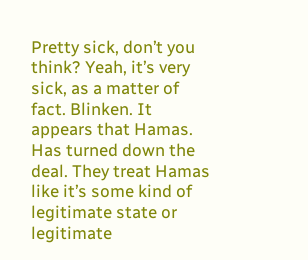Pretty sick, don’t you think? Yeah, it’s very sick, as a matter of fact. Blinken. It appears that Hamas. Has turned down the deal. They treat Hamas like it’s some kind of legitimate state or legitimate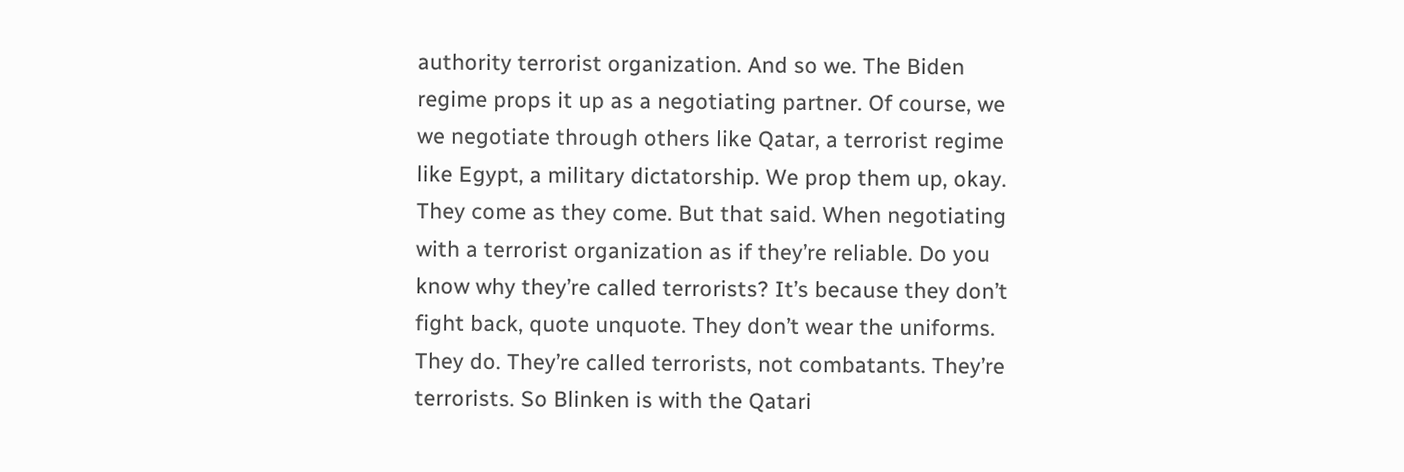authority terrorist organization. And so we. The Biden regime props it up as a negotiating partner. Of course, we we negotiate through others like Qatar, a terrorist regime like Egypt, a military dictatorship. We prop them up, okay. They come as they come. But that said. When negotiating with a terrorist organization as if they’re reliable. Do you know why they’re called terrorists? It’s because they don’t fight back, quote unquote. They don’t wear the uniforms. They do. They’re called terrorists, not combatants. They’re terrorists. So Blinken is with the Qatari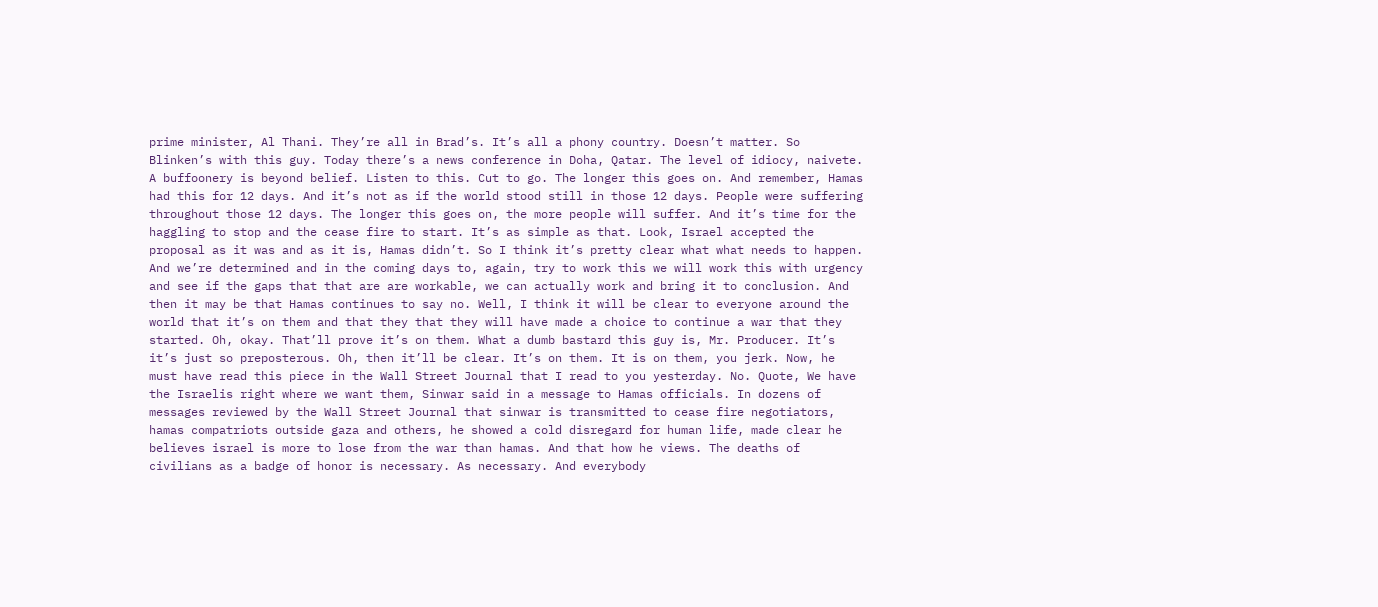prime minister, Al Thani. They’re all in Brad’s. It’s all a phony country. Doesn’t matter. So Blinken’s with this guy. Today there’s a news conference in Doha, Qatar. The level of idiocy, naivete. A buffoonery is beyond belief. Listen to this. Cut to go. The longer this goes on. And remember, Hamas had this for 12 days. And it’s not as if the world stood still in those 12 days. People were suffering throughout those 12 days. The longer this goes on, the more people will suffer. And it’s time for the haggling to stop and the cease fire to start. It’s as simple as that. Look, Israel accepted the proposal as it was and as it is, Hamas didn’t. So I think it’s pretty clear what what needs to happen. And we’re determined and in the coming days to, again, try to work this we will work this with urgency and see if the gaps that that are are workable, we can actually work and bring it to conclusion. And then it may be that Hamas continues to say no. Well, I think it will be clear to everyone around the world that it’s on them and that they that they will have made a choice to continue a war that they started. Oh, okay. That’ll prove it’s on them. What a dumb bastard this guy is, Mr. Producer. It’s it’s just so preposterous. Oh, then it’ll be clear. It’s on them. It is on them, you jerk. Now, he must have read this piece in the Wall Street Journal that I read to you yesterday. No. Quote, We have the Israelis right where we want them, Sinwar said in a message to Hamas officials. In dozens of messages reviewed by the Wall Street Journal that sinwar is transmitted to cease fire negotiators, hamas compatriots outside gaza and others, he showed a cold disregard for human life, made clear he believes israel is more to lose from the war than hamas. And that how he views. The deaths of civilians as a badge of honor is necessary. As necessary. And everybody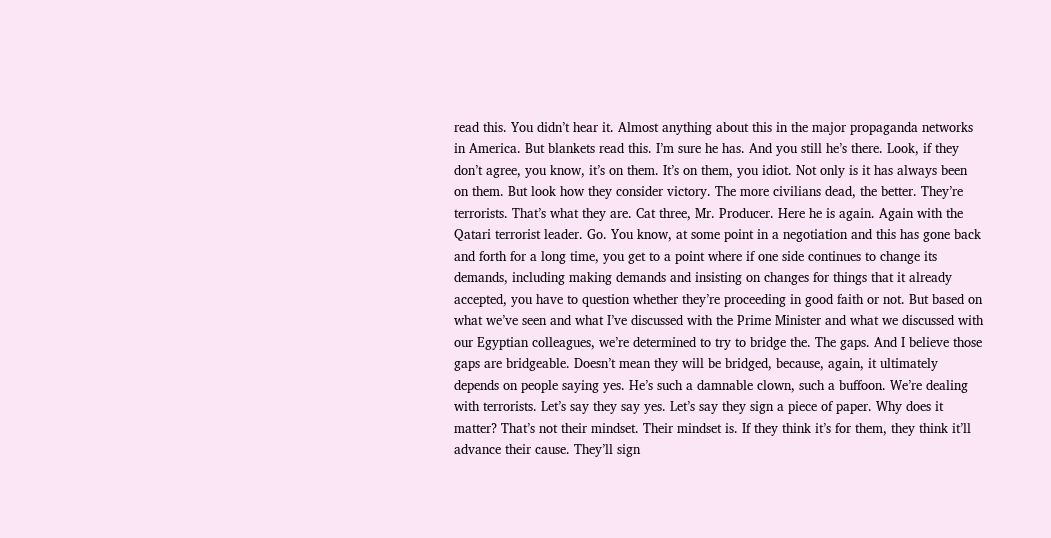read this. You didn’t hear it. Almost anything about this in the major propaganda networks in America. But blankets read this. I’m sure he has. And you still he’s there. Look, if they don’t agree, you know, it’s on them. It’s on them, you idiot. Not only is it has always been on them. But look how they consider victory. The more civilians dead, the better. They’re terrorists. That’s what they are. Cat three, Mr. Producer. Here he is again. Again with the Qatari terrorist leader. Go. You know, at some point in a negotiation and this has gone back and forth for a long time, you get to a point where if one side continues to change its demands, including making demands and insisting on changes for things that it already accepted, you have to question whether they’re proceeding in good faith or not. But based on what we’ve seen and what I’ve discussed with the Prime Minister and what we discussed with our Egyptian colleagues, we’re determined to try to bridge the. The gaps. And I believe those gaps are bridgeable. Doesn’t mean they will be bridged, because, again, it ultimately depends on people saying yes. He’s such a damnable clown, such a buffoon. We’re dealing with terrorists. Let’s say they say yes. Let’s say they sign a piece of paper. Why does it matter? That’s not their mindset. Their mindset is. If they think it’s for them, they think it’ll advance their cause. They’ll sign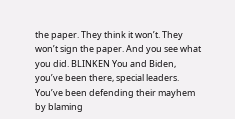the paper. They think it won’t. They won’t sign the paper. And you see what you did. BLINKEN You and Biden, you’ve been there, special leaders. You’ve been defending their mayhem by blaming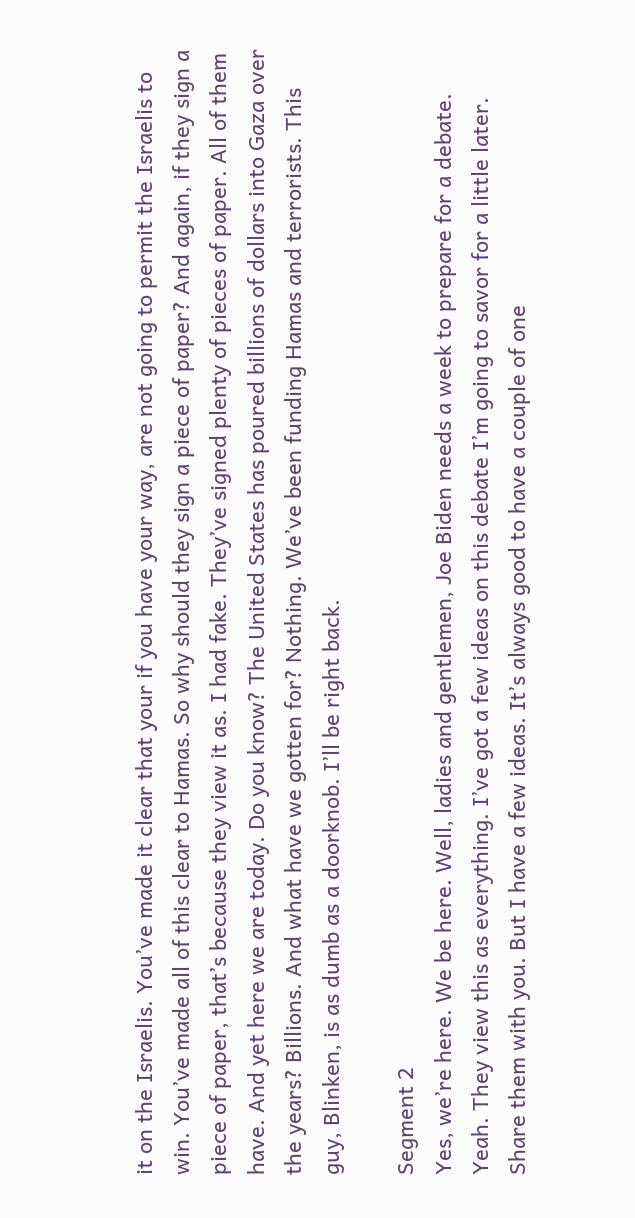it on the Israelis. You’ve made it clear that your if you have your way, are not going to permit the Israelis to win. You’ve made all of this clear to Hamas. So why should they sign a piece of paper? And again, if they sign a piece of paper, that’s because they view it as. I had fake. They’ve signed plenty of pieces of paper. All of them have. And yet here we are today. Do you know? The United States has poured billions of dollars into Gaza over the years? Billions. And what have we gotten for? Nothing. We’ve been funding Hamas and terrorists. This guy, Blinken, is as dumb as a doorknob. I’ll be right back.

Segment 2
Yes, we’re here. We be here. Well, ladies and gentlemen, Joe Biden needs a week to prepare for a debate. Yeah. They view this as everything. I’ve got a few ideas on this debate I’m going to savor for a little later. Share them with you. But I have a few ideas. It’s always good to have a couple of one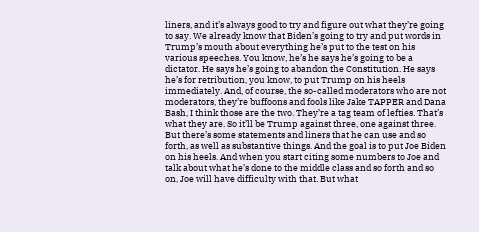liners, and it’s always good to try and figure out what they’re going to say. We already know that Biden’s going to try and put words in Trump’s mouth about everything he’s put to the test on his various speeches. You know, he’s he says he’s going to be a dictator. He says he’s going to abandon the Constitution. He says he’s for retribution, you know, to put Trump on his heels immediately. And, of course, the so-called moderators who are not moderators, they’re buffoons and fools like Jake TAPPER and Dana Bash, I think those are the two. They’re a tag team of lefties. That’s what they are. So it’ll be Trump against three, one against three. But there’s some statements and liners that he can use and so forth, as well as substantive things. And the goal is to put Joe Biden on his heels. And when you start citing some numbers to Joe and talk about what he’s done to the middle class and so forth and so on, Joe will have difficulty with that. But what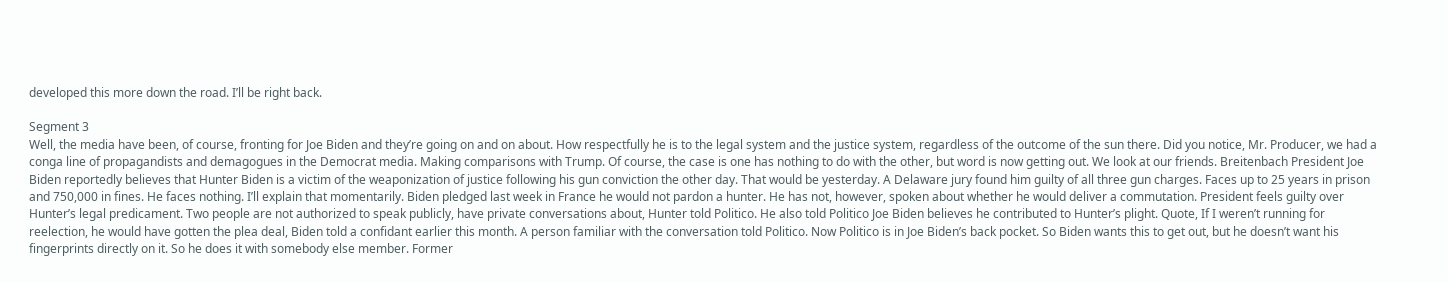developed this more down the road. I’ll be right back.

Segment 3
Well, the media have been, of course, fronting for Joe Biden and they’re going on and on about. How respectfully he is to the legal system and the justice system, regardless of the outcome of the sun there. Did you notice, Mr. Producer, we had a conga line of propagandists and demagogues in the Democrat media. Making comparisons with Trump. Of course, the case is one has nothing to do with the other, but word is now getting out. We look at our friends. Breitenbach President Joe Biden reportedly believes that Hunter Biden is a victim of the weaponization of justice following his gun conviction the other day. That would be yesterday. A Delaware jury found him guilty of all three gun charges. Faces up to 25 years in prison and 750,000 in fines. He faces nothing. I’ll explain that momentarily. Biden pledged last week in France he would not pardon a hunter. He has not, however, spoken about whether he would deliver a commutation. President feels guilty over Hunter’s legal predicament. Two people are not authorized to speak publicly, have private conversations about, Hunter told Politico. He also told Politico Joe Biden believes he contributed to Hunter’s plight. Quote, If I weren’t running for reelection, he would have gotten the plea deal, Biden told a confidant earlier this month. A person familiar with the conversation told Politico. Now Politico is in Joe Biden’s back pocket. So Biden wants this to get out, but he doesn’t want his fingerprints directly on it. So he does it with somebody else member. Former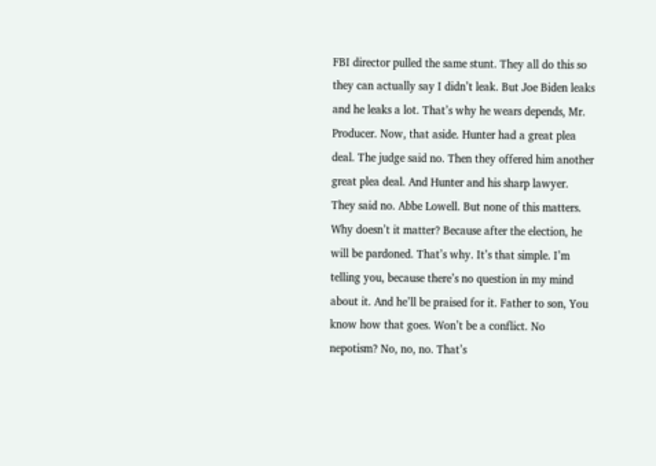FBI director pulled the same stunt. They all do this so they can actually say I didn’t leak. But Joe Biden leaks and he leaks a lot. That’s why he wears depends, Mr. Producer. Now, that aside. Hunter had a great plea deal. The judge said no. Then they offered him another great plea deal. And Hunter and his sharp lawyer. They said no. Abbe Lowell. But none of this matters. Why doesn’t it matter? Because after the election, he will be pardoned. That’s why. It’s that simple. I’m telling you, because there’s no question in my mind about it. And he’ll be praised for it. Father to son, You know how that goes. Won’t be a conflict. No nepotism? No, no, no. That’s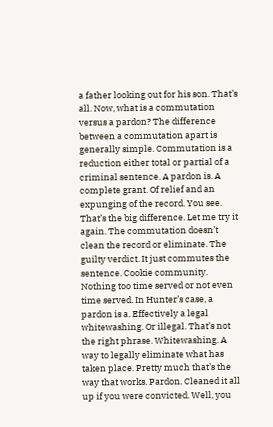a father looking out for his son. That’s all. Now, what is a commutation versus a pardon? The difference between a commutation apart is generally simple. Commutation is a reduction either total or partial of a criminal sentence. A pardon is. A complete grant. Of relief and an expunging of the record. You see. That’s the big difference. Let me try it again. The commutation doesn’t clean the record or eliminate. The guilty verdict. It just commutes the sentence. Cookie community. Nothing too time served or not even time served. In Hunter’s case, a pardon is a. Effectively a legal whitewashing. Or illegal. That’s not the right phrase. Whitewashing. A way to legally eliminate what has taken place. Pretty much that’s the way that works. Pardon. Cleaned it all up if you were convicted. Well, you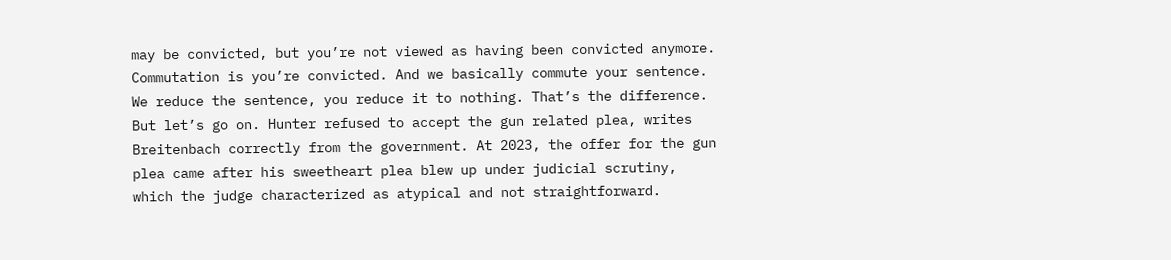may be convicted, but you’re not viewed as having been convicted anymore. Commutation is you’re convicted. And we basically commute your sentence. We reduce the sentence, you reduce it to nothing. That’s the difference. But let’s go on. Hunter refused to accept the gun related plea, writes Breitenbach correctly from the government. At 2023, the offer for the gun plea came after his sweetheart plea blew up under judicial scrutiny, which the judge characterized as atypical and not straightforward.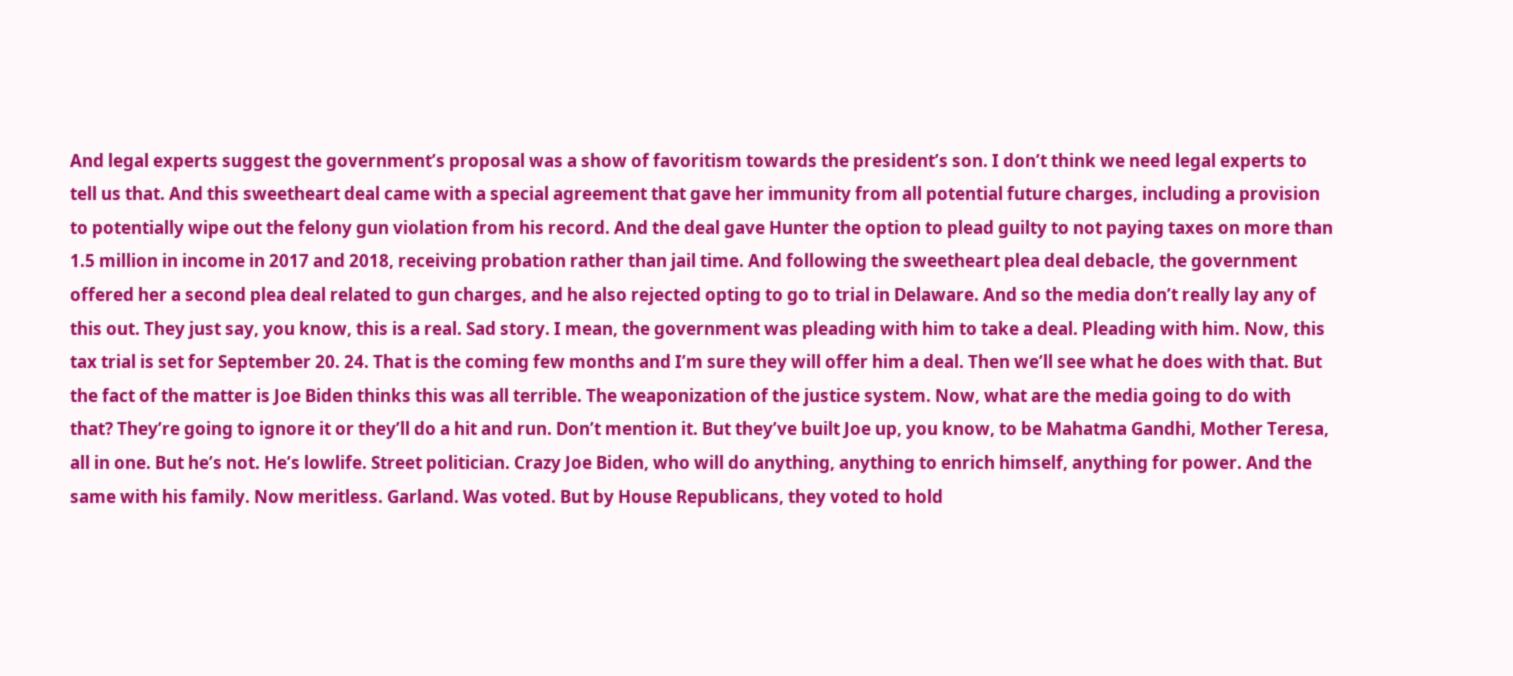And legal experts suggest the government’s proposal was a show of favoritism towards the president’s son. I don’t think we need legal experts to tell us that. And this sweetheart deal came with a special agreement that gave her immunity from all potential future charges, including a provision to potentially wipe out the felony gun violation from his record. And the deal gave Hunter the option to plead guilty to not paying taxes on more than 1.5 million in income in 2017 and 2018, receiving probation rather than jail time. And following the sweetheart plea deal debacle, the government offered her a second plea deal related to gun charges, and he also rejected opting to go to trial in Delaware. And so the media don’t really lay any of this out. They just say, you know, this is a real. Sad story. I mean, the government was pleading with him to take a deal. Pleading with him. Now, this tax trial is set for September 20. 24. That is the coming few months and I’m sure they will offer him a deal. Then we’ll see what he does with that. But the fact of the matter is Joe Biden thinks this was all terrible. The weaponization of the justice system. Now, what are the media going to do with that? They’re going to ignore it or they’ll do a hit and run. Don’t mention it. But they’ve built Joe up, you know, to be Mahatma Gandhi, Mother Teresa, all in one. But he’s not. He’s lowlife. Street politician. Crazy Joe Biden, who will do anything, anything to enrich himself, anything for power. And the same with his family. Now meritless. Garland. Was voted. But by House Republicans, they voted to hold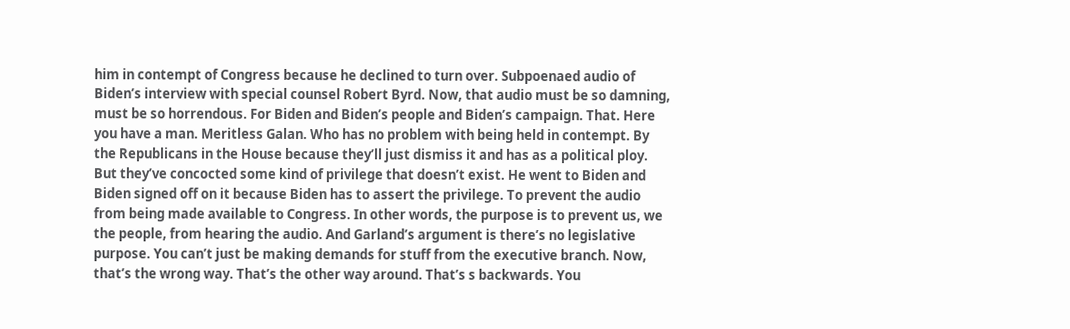him in contempt of Congress because he declined to turn over. Subpoenaed audio of Biden’s interview with special counsel Robert Byrd. Now, that audio must be so damning, must be so horrendous. For Biden and Biden’s people and Biden’s campaign. That. Here you have a man. Meritless Galan. Who has no problem with being held in contempt. By the Republicans in the House because they’ll just dismiss it and has as a political ploy. But they’ve concocted some kind of privilege that doesn’t exist. He went to Biden and Biden signed off on it because Biden has to assert the privilege. To prevent the audio from being made available to Congress. In other words, the purpose is to prevent us, we the people, from hearing the audio. And Garland’s argument is there’s no legislative purpose. You can’t just be making demands for stuff from the executive branch. Now, that’s the wrong way. That’s the other way around. That’s s backwards. You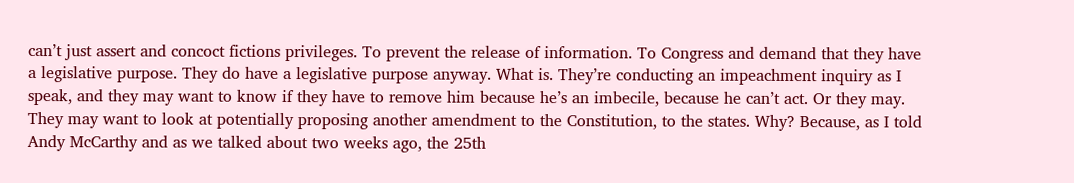can’t just assert and concoct fictions privileges. To prevent the release of information. To Congress and demand that they have a legislative purpose. They do have a legislative purpose anyway. What is. They’re conducting an impeachment inquiry as I speak, and they may want to know if they have to remove him because he’s an imbecile, because he can’t act. Or they may. They may want to look at potentially proposing another amendment to the Constitution, to the states. Why? Because, as I told Andy McCarthy and as we talked about two weeks ago, the 25th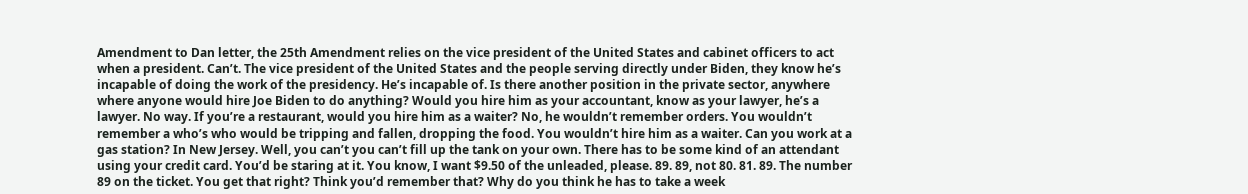Amendment to Dan letter, the 25th Amendment relies on the vice president of the United States and cabinet officers to act when a president. Can’t. The vice president of the United States and the people serving directly under Biden, they know he’s incapable of doing the work of the presidency. He’s incapable of. Is there another position in the private sector, anywhere where anyone would hire Joe Biden to do anything? Would you hire him as your accountant, know as your lawyer, he’s a lawyer. No way. If you’re a restaurant, would you hire him as a waiter? No, he wouldn’t remember orders. You wouldn’t remember a who’s who would be tripping and fallen, dropping the food. You wouldn’t hire him as a waiter. Can you work at a gas station? In New Jersey. Well, you can’t you can’t fill up the tank on your own. There has to be some kind of an attendant using your credit card. You’d be staring at it. You know, I want $9.50 of the unleaded, please. 89. 89, not 80. 81. 89. The number 89 on the ticket. You get that right? Think you’d remember that? Why do you think he has to take a week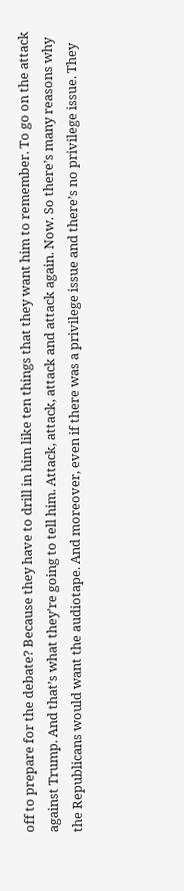off to prepare for the debate? Because they have to drill in him like ten things that they want him to remember. To go on the attack against Trump. And that’s what they’re going to tell him. Attack, attack, attack and attack again. Now. So there’s many reasons why the Republicans would want the audiotape. And moreover, even if there was a privilege issue and there’s no privilege issue. They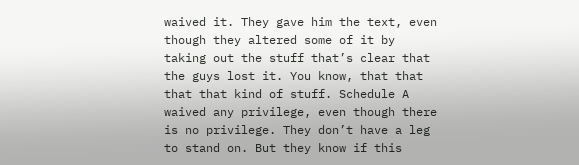waived it. They gave him the text, even though they altered some of it by taking out the stuff that’s clear that the guys lost it. You know, that that that that kind of stuff. Schedule A waived any privilege, even though there is no privilege. They don’t have a leg to stand on. But they know if this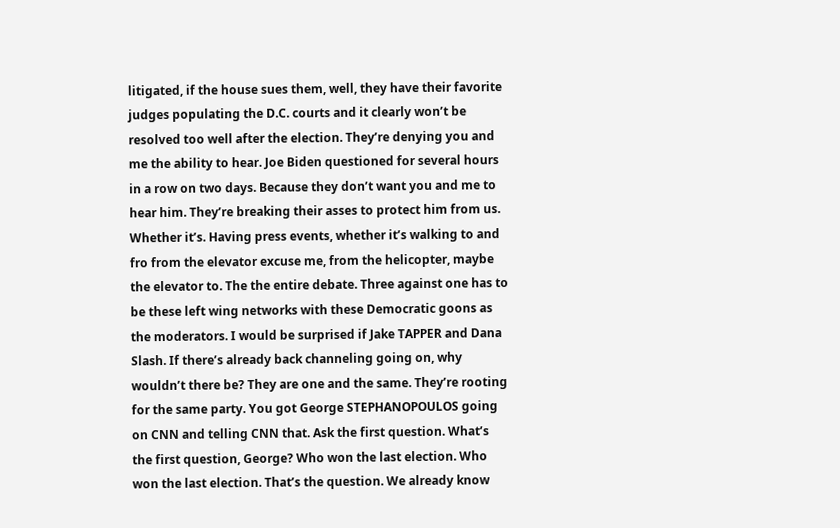litigated, if the house sues them, well, they have their favorite judges populating the D.C. courts and it clearly won’t be resolved too well after the election. They’re denying you and me the ability to hear. Joe Biden questioned for several hours in a row on two days. Because they don’t want you and me to hear him. They’re breaking their asses to protect him from us. Whether it’s. Having press events, whether it’s walking to and fro from the elevator excuse me, from the helicopter, maybe the elevator to. The the entire debate. Three against one has to be these left wing networks with these Democratic goons as the moderators. I would be surprised if Jake TAPPER and Dana Slash. If there’s already back channeling going on, why wouldn’t there be? They are one and the same. They’re rooting for the same party. You got George STEPHANOPOULOS going on CNN and telling CNN that. Ask the first question. What’s the first question, George? Who won the last election. Who won the last election. That’s the question. We already know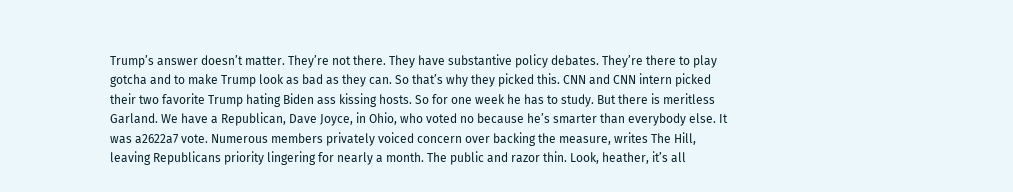Trump’s answer doesn’t matter. They’re not there. They have substantive policy debates. They’re there to play gotcha and to make Trump look as bad as they can. So that’s why they picked this. CNN and CNN intern picked their two favorite Trump hating Biden ass kissing hosts. So for one week he has to study. But there is meritless Garland. We have a Republican, Dave Joyce, in Ohio, who voted no because he’s smarter than everybody else. It was a2622a7 vote. Numerous members privately voiced concern over backing the measure, writes The Hill, leaving Republicans priority lingering for nearly a month. The public and razor thin. Look, heather, it’s all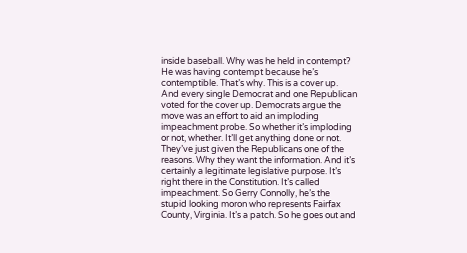inside baseball. Why was he held in contempt? He was having contempt because he’s contemptible. That’s why. This is a cover up. And every single Democrat and one Republican voted for the cover up. Democrats argue the move was an effort to aid an imploding impeachment probe. So whether it’s imploding or not, whether. It’ll get anything done or not. They’ve just given the Republicans one of the reasons. Why they want the information. And it’s certainly a legitimate legislative purpose. It’s right there in the Constitution. It’s called impeachment. So Gerry Connolly, he’s the stupid looking moron who represents Fairfax County, Virginia. It’s a patch. So he goes out and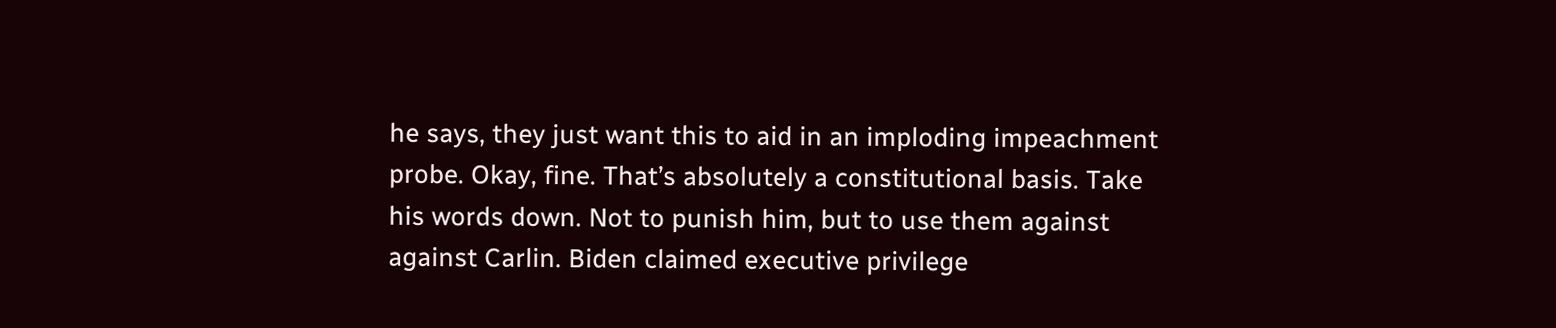he says, they just want this to aid in an imploding impeachment probe. Okay, fine. That’s absolutely a constitutional basis. Take his words down. Not to punish him, but to use them against against Carlin. Biden claimed executive privilege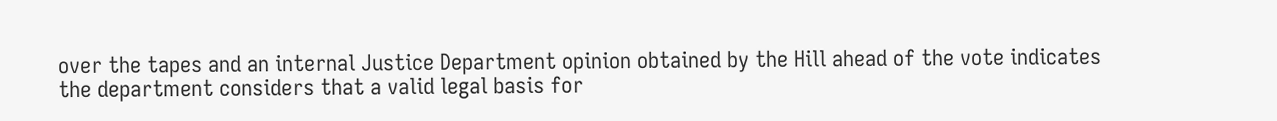over the tapes and an internal Justice Department opinion obtained by the Hill ahead of the vote indicates the department considers that a valid legal basis for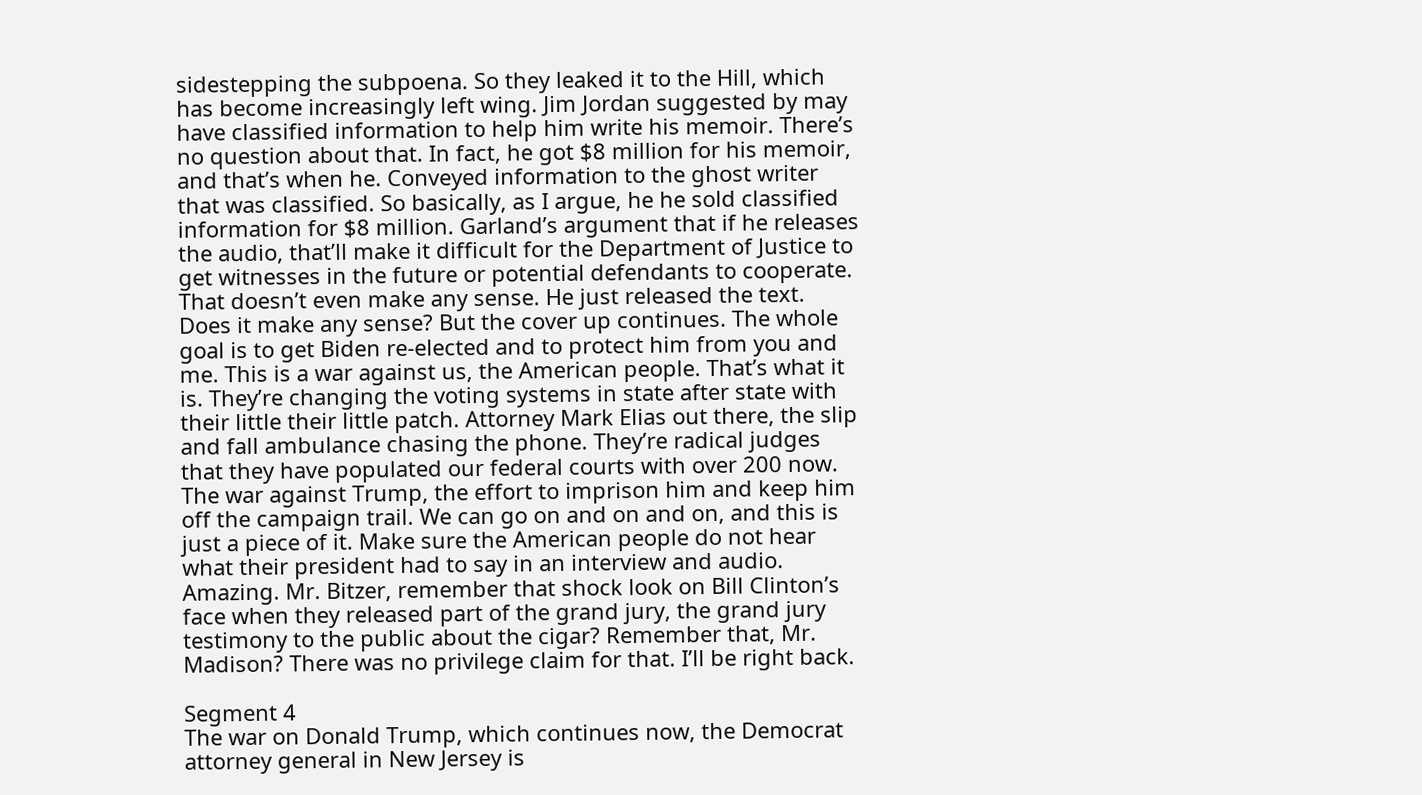sidestepping the subpoena. So they leaked it to the Hill, which has become increasingly left wing. Jim Jordan suggested by may have classified information to help him write his memoir. There’s no question about that. In fact, he got $8 million for his memoir, and that’s when he. Conveyed information to the ghost writer that was classified. So basically, as I argue, he he sold classified information for $8 million. Garland’s argument that if he releases the audio, that’ll make it difficult for the Department of Justice to get witnesses in the future or potential defendants to cooperate. That doesn’t even make any sense. He just released the text. Does it make any sense? But the cover up continues. The whole goal is to get Biden re-elected and to protect him from you and me. This is a war against us, the American people. That’s what it is. They’re changing the voting systems in state after state with their little their little patch. Attorney Mark Elias out there, the slip and fall ambulance chasing the phone. They’re radical judges that they have populated our federal courts with over 200 now. The war against Trump, the effort to imprison him and keep him off the campaign trail. We can go on and on and on, and this is just a piece of it. Make sure the American people do not hear what their president had to say in an interview and audio. Amazing. Mr. Bitzer, remember that shock look on Bill Clinton’s face when they released part of the grand jury, the grand jury testimony to the public about the cigar? Remember that, Mr. Madison? There was no privilege claim for that. I’ll be right back.

Segment 4
The war on Donald Trump, which continues now, the Democrat attorney general in New Jersey is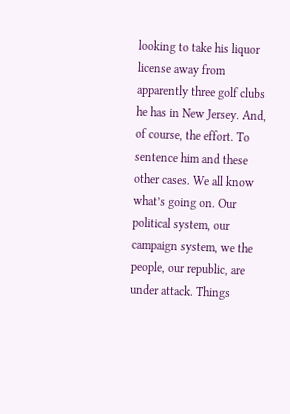looking to take his liquor license away from apparently three golf clubs he has in New Jersey. And, of course, the effort. To sentence him and these other cases. We all know what’s going on. Our political system, our campaign system, we the people, our republic, are under attack. Things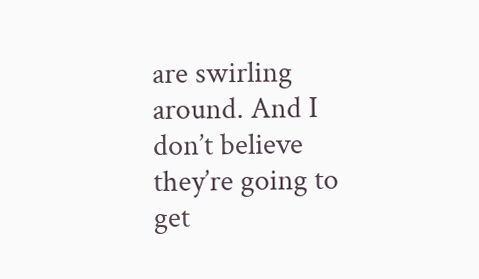are swirling around. And I don’t believe they’re going to get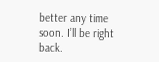better any time soon. I’ll be right back.